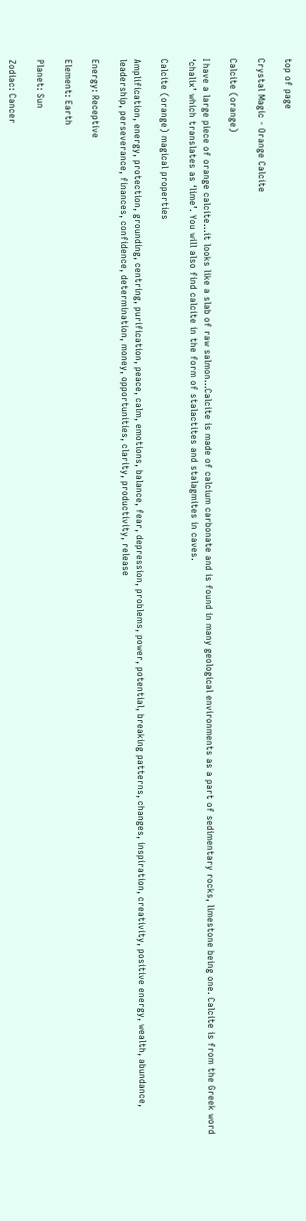top of page

Crystal Magic - Orange Calcite

Calcite (orange)

I have a large piece of orange calcite…it looks like a slab of raw salmon…Calcite is made of calcium carbonate and is found in many geological environments as a part of sedimentary rocks, limestone being one. Calcite is from the Greek word ‘chalix’ which translates as ‘lime’. You will also find calcite in the form of stalactites and stalagmites in caves.

Calcite (orange) magical properties

Amplification, energy, protection, grounding, centring, purification, peace, calm, emotions, balance, fear, depression, problems, power, potential, breaking patterns, changes, inspiration, creativity, positive energy, wealth, abundance, leadership, perseverance, finances, confidence, determination, money, opportunities, clarity, productivity, release

Energy: Receptive

Element: Earth

Planet: Sun

Zodiac: Cancer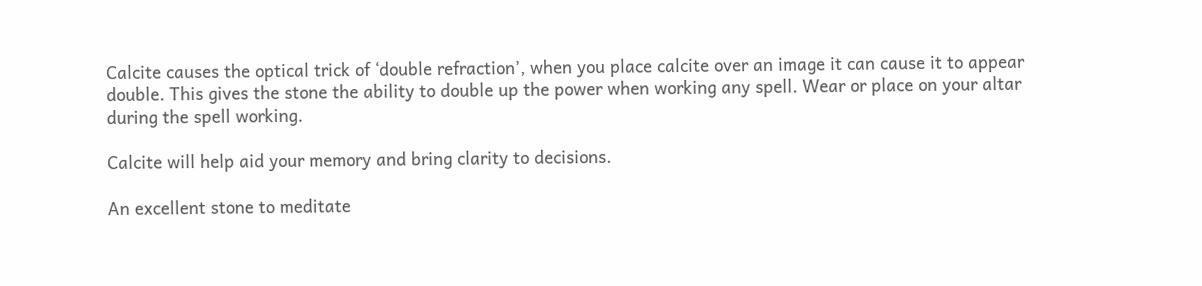Calcite causes the optical trick of ‘double refraction’, when you place calcite over an image it can cause it to appear double. This gives the stone the ability to double up the power when working any spell. Wear or place on your altar during the spell working.

Calcite will help aid your memory and bring clarity to decisions.

An excellent stone to meditate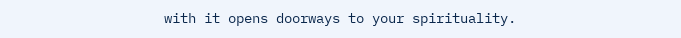with it opens doorways to your spirituality.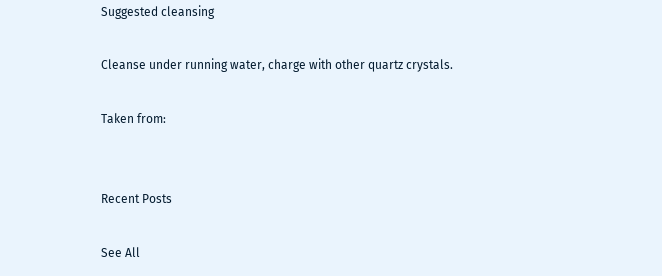Suggested cleansing

Cleanse under running water, charge with other quartz crystals.

Taken from:


Recent Posts

See All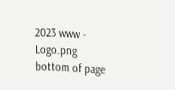2023 www - Logo.png
bottom of page